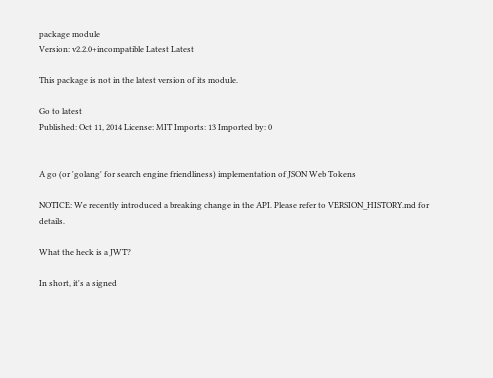package module
Version: v2.2.0+incompatible Latest Latest

This package is not in the latest version of its module.

Go to latest
Published: Oct 11, 2014 License: MIT Imports: 13 Imported by: 0


A go (or 'golang' for search engine friendliness) implementation of JSON Web Tokens

NOTICE: We recently introduced a breaking change in the API. Please refer to VERSION_HISTORY.md for details.

What the heck is a JWT?

In short, it's a signed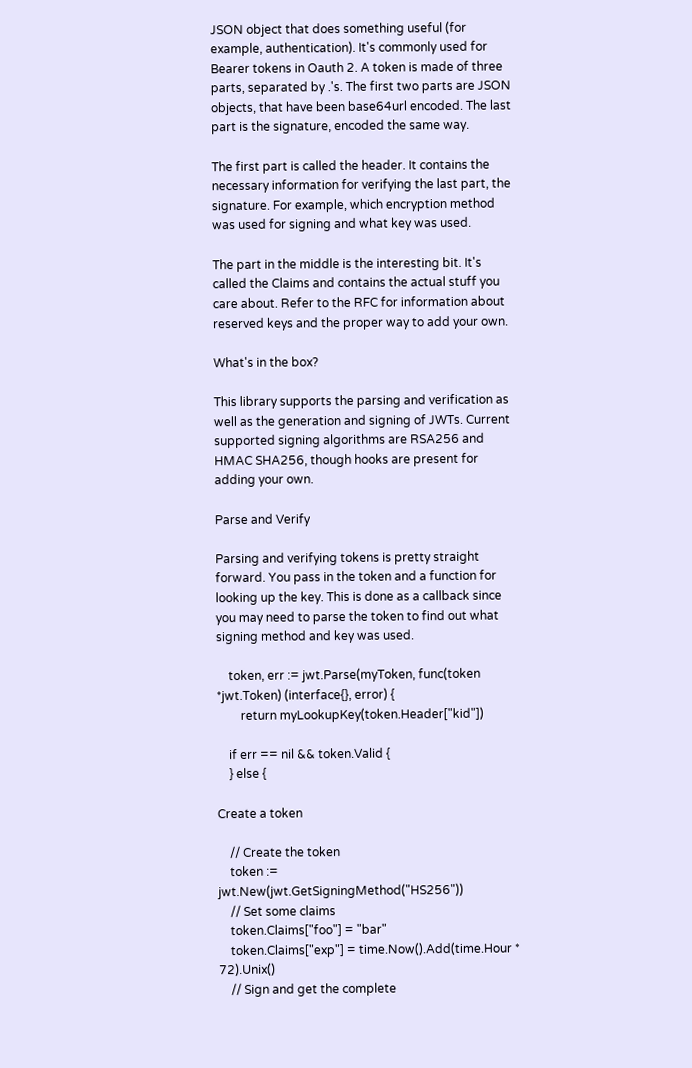JSON object that does something useful (for example, authentication). It's commonly used for Bearer tokens in Oauth 2. A token is made of three parts, separated by .'s. The first two parts are JSON objects, that have been base64url encoded. The last part is the signature, encoded the same way.

The first part is called the header. It contains the necessary information for verifying the last part, the signature. For example, which encryption method was used for signing and what key was used.

The part in the middle is the interesting bit. It's called the Claims and contains the actual stuff you care about. Refer to the RFC for information about reserved keys and the proper way to add your own.

What's in the box?

This library supports the parsing and verification as well as the generation and signing of JWTs. Current supported signing algorithms are RSA256 and HMAC SHA256, though hooks are present for adding your own.

Parse and Verify

Parsing and verifying tokens is pretty straight forward. You pass in the token and a function for looking up the key. This is done as a callback since you may need to parse the token to find out what signing method and key was used.

    token, err := jwt.Parse(myToken, func(token *jwt.Token) (interface{}, error) {
        return myLookupKey(token.Header["kid"])

    if err == nil && token.Valid {
    } else {

Create a token

    // Create the token
    token := jwt.New(jwt.GetSigningMethod("HS256"))
    // Set some claims
    token.Claims["foo"] = "bar"
    token.Claims["exp"] = time.Now().Add(time.Hour * 72).Unix()
    // Sign and get the complete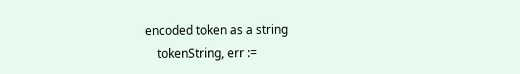encoded token as a string
    tokenString, err :=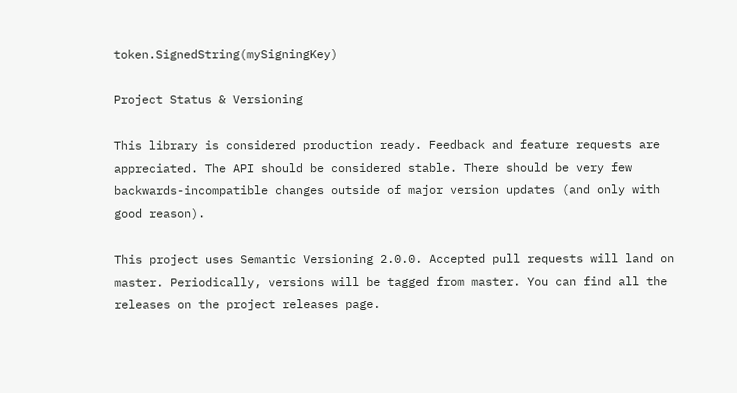token.SignedString(mySigningKey)

Project Status & Versioning

This library is considered production ready. Feedback and feature requests are appreciated. The API should be considered stable. There should be very few backwards-incompatible changes outside of major version updates (and only with good reason).

This project uses Semantic Versioning 2.0.0. Accepted pull requests will land on master. Periodically, versions will be tagged from master. You can find all the releases on the project releases page.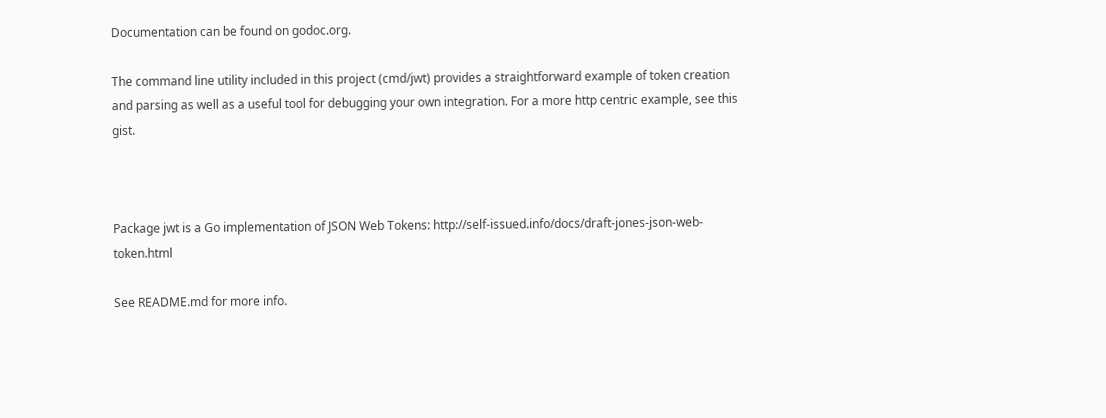Documentation can be found on godoc.org.

The command line utility included in this project (cmd/jwt) provides a straightforward example of token creation and parsing as well as a useful tool for debugging your own integration. For a more http centric example, see this gist.



Package jwt is a Go implementation of JSON Web Tokens: http://self-issued.info/docs/draft-jones-json-web-token.html

See README.md for more info.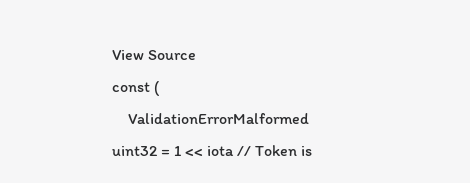View Source
const (
    ValidationErrorMalformed        uint32 = 1 << iota // Token is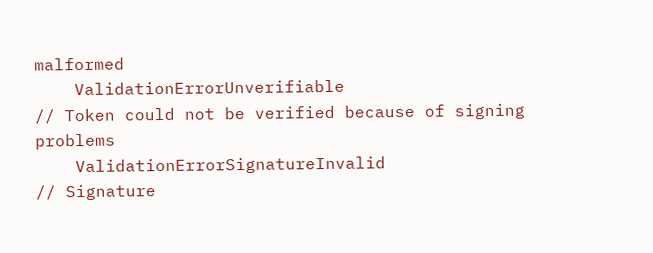malformed
    ValidationErrorUnverifiable                        // Token could not be verified because of signing problems
    ValidationErrorSignatureInvalid                    // Signature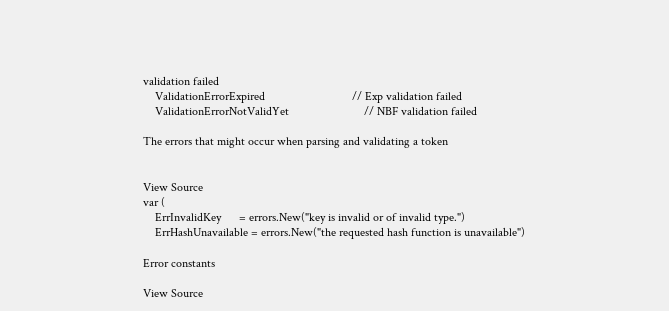validation failed
    ValidationErrorExpired                             // Exp validation failed
    ValidationErrorNotValidYet                         // NBF validation failed

The errors that might occur when parsing and validating a token


View Source
var (
    ErrInvalidKey      = errors.New("key is invalid or of invalid type.")
    ErrHashUnavailable = errors.New("the requested hash function is unavailable")

Error constants

View Source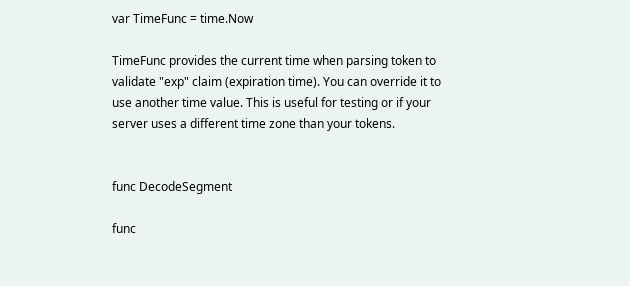var TimeFunc = time.Now

TimeFunc provides the current time when parsing token to validate "exp" claim (expiration time). You can override it to use another time value. This is useful for testing or if your server uses a different time zone than your tokens.


func DecodeSegment

func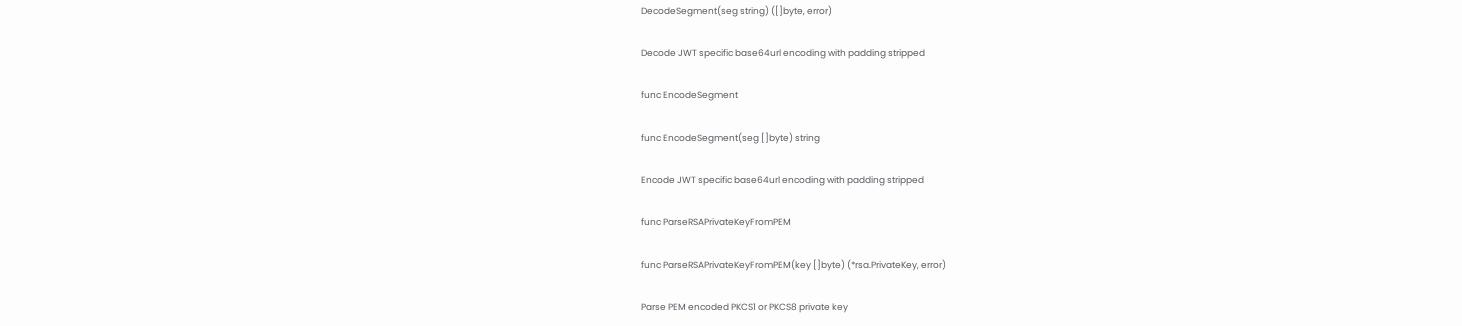DecodeSegment(seg string) ([]byte, error)

Decode JWT specific base64url encoding with padding stripped

func EncodeSegment

func EncodeSegment(seg []byte) string

Encode JWT specific base64url encoding with padding stripped

func ParseRSAPrivateKeyFromPEM

func ParseRSAPrivateKeyFromPEM(key []byte) (*rsa.PrivateKey, error)

Parse PEM encoded PKCS1 or PKCS8 private key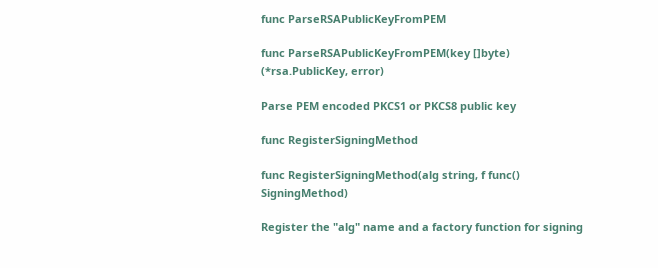func ParseRSAPublicKeyFromPEM

func ParseRSAPublicKeyFromPEM(key []byte) (*rsa.PublicKey, error)

Parse PEM encoded PKCS1 or PKCS8 public key

func RegisterSigningMethod

func RegisterSigningMethod(alg string, f func() SigningMethod)

Register the "alg" name and a factory function for signing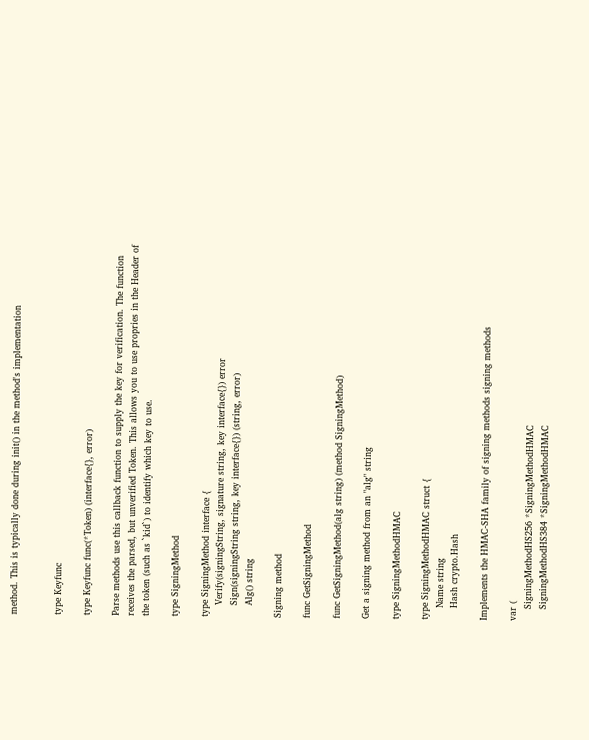method. This is typically done during init() in the method's implementation


type Keyfunc

type Keyfunc func(*Token) (interface{}, error)

Parse methods use this callback function to supply the key for verification. The function receives the parsed, but unverified Token. This allows you to use propries in the Header of the token (such as `kid`) to identify which key to use.

type SigningMethod

type SigningMethod interface {
    Verify(signingString, signature string, key interface{}) error
    Sign(signingString string, key interface{}) (string, error)
    Alg() string

Signing method

func GetSigningMethod

func GetSigningMethod(alg string) (method SigningMethod)

Get a signing method from an "alg" string

type SigningMethodHMAC

type SigningMethodHMAC struct {
    Name string
    Hash crypto.Hash

Implements the HMAC-SHA family of signing methods signing methods

var (
    SigningMethodHS256 *SigningMethodHMAC
    SigningMethodHS384 *SigningMethodHMAC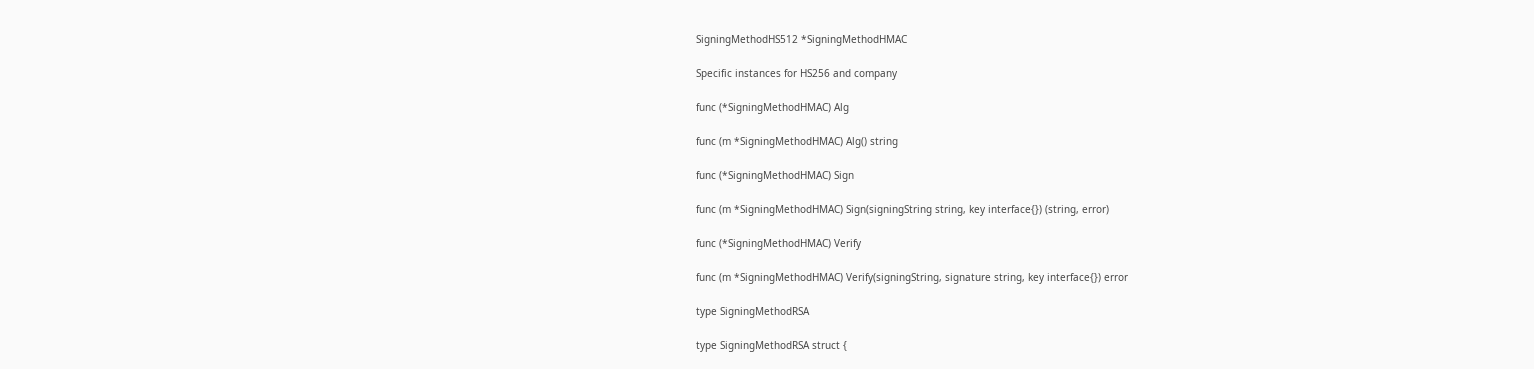SigningMethodHS512 *SigningMethodHMAC

Specific instances for HS256 and company

func (*SigningMethodHMAC) Alg

func (m *SigningMethodHMAC) Alg() string

func (*SigningMethodHMAC) Sign

func (m *SigningMethodHMAC) Sign(signingString string, key interface{}) (string, error)

func (*SigningMethodHMAC) Verify

func (m *SigningMethodHMAC) Verify(signingString, signature string, key interface{}) error

type SigningMethodRSA

type SigningMethodRSA struct {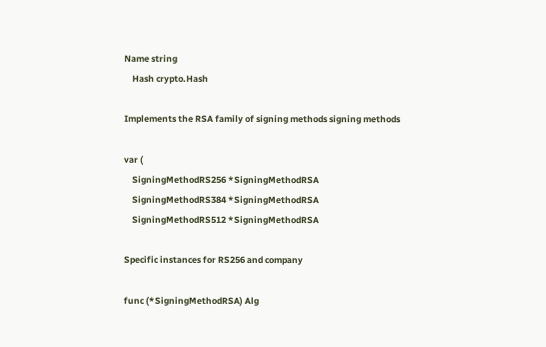Name string
    Hash crypto.Hash

Implements the RSA family of signing methods signing methods

var (
    SigningMethodRS256 *SigningMethodRSA
    SigningMethodRS384 *SigningMethodRSA
    SigningMethodRS512 *SigningMethodRSA

Specific instances for RS256 and company

func (*SigningMethodRSA) Alg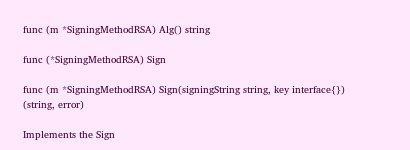func (m *SigningMethodRSA) Alg() string

func (*SigningMethodRSA) Sign

func (m *SigningMethodRSA) Sign(signingString string, key interface{}) (string, error)

Implements the Sign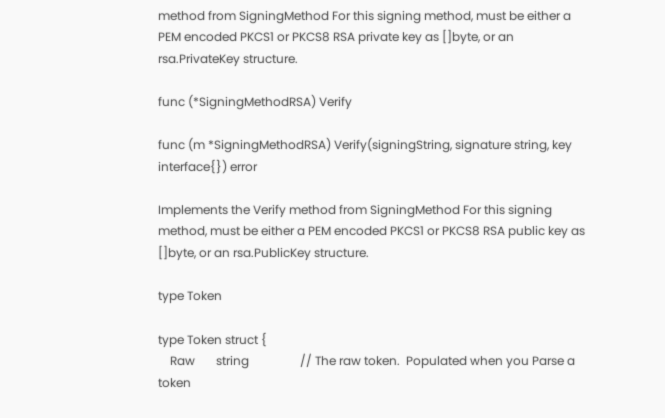method from SigningMethod For this signing method, must be either a PEM encoded PKCS1 or PKCS8 RSA private key as []byte, or an rsa.PrivateKey structure.

func (*SigningMethodRSA) Verify

func (m *SigningMethodRSA) Verify(signingString, signature string, key interface{}) error

Implements the Verify method from SigningMethod For this signing method, must be either a PEM encoded PKCS1 or PKCS8 RSA public key as []byte, or an rsa.PublicKey structure.

type Token

type Token struct {
    Raw       string                 // The raw token.  Populated when you Parse a token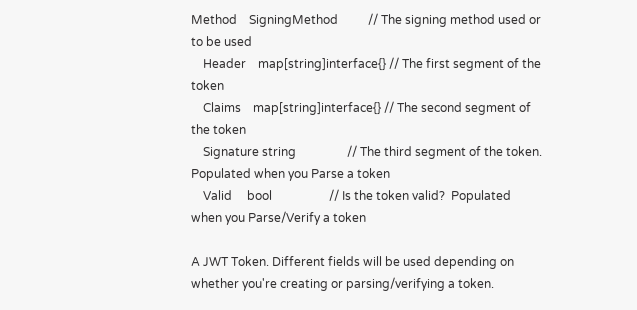Method    SigningMethod          // The signing method used or to be used
    Header    map[string]interface{} // The first segment of the token
    Claims    map[string]interface{} // The second segment of the token
    Signature string                 // The third segment of the token.  Populated when you Parse a token
    Valid     bool                   // Is the token valid?  Populated when you Parse/Verify a token

A JWT Token. Different fields will be used depending on whether you're creating or parsing/verifying a token.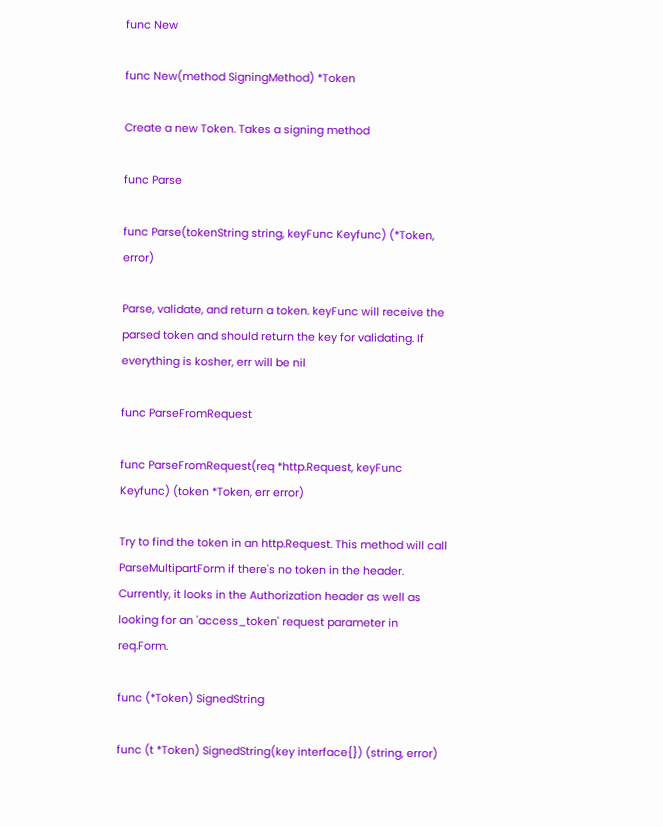func New

func New(method SigningMethod) *Token

Create a new Token. Takes a signing method

func Parse

func Parse(tokenString string, keyFunc Keyfunc) (*Token, error)

Parse, validate, and return a token. keyFunc will receive the parsed token and should return the key for validating. If everything is kosher, err will be nil

func ParseFromRequest

func ParseFromRequest(req *http.Request, keyFunc Keyfunc) (token *Token, err error)

Try to find the token in an http.Request. This method will call ParseMultipartForm if there's no token in the header. Currently, it looks in the Authorization header as well as looking for an 'access_token' request parameter in req.Form.

func (*Token) SignedString

func (t *Token) SignedString(key interface{}) (string, error)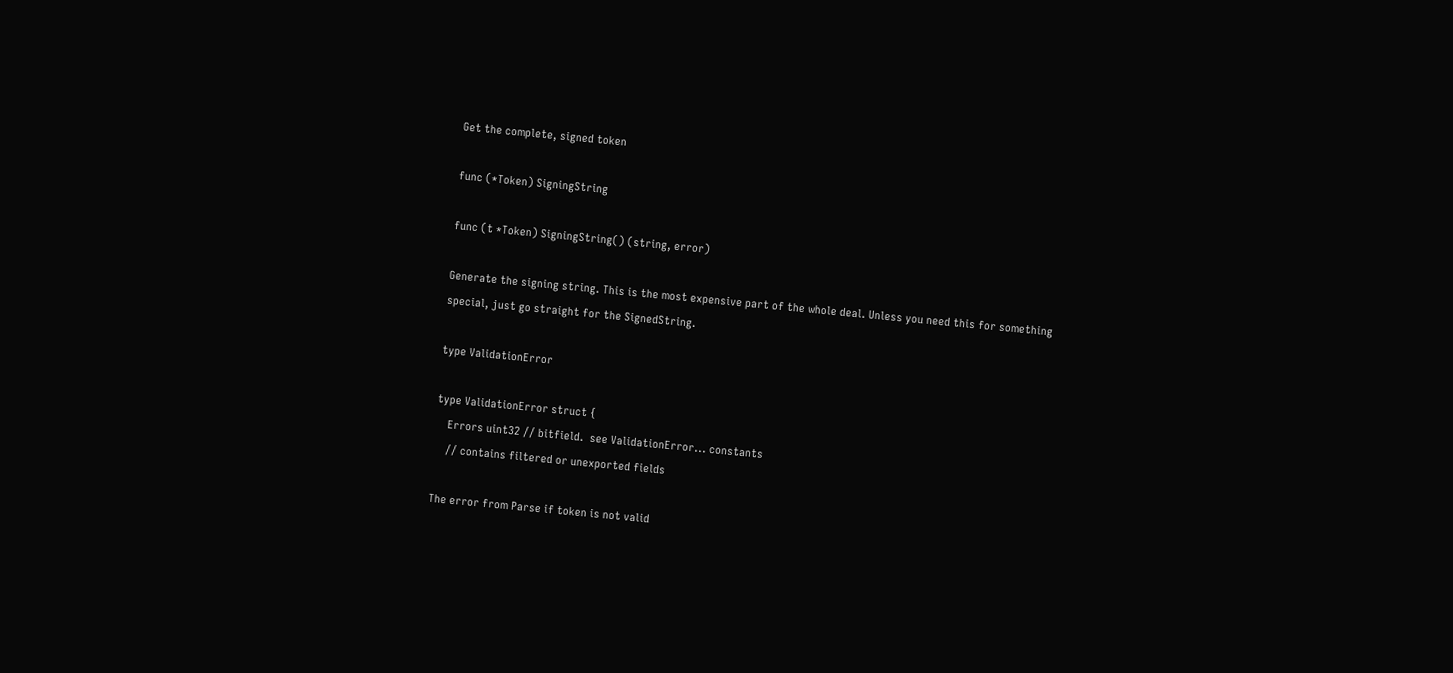Get the complete, signed token

func (*Token) SigningString

func (t *Token) SigningString() (string, error)

Generate the signing string. This is the most expensive part of the whole deal. Unless you need this for something special, just go straight for the SignedString.

type ValidationError

type ValidationError struct {
    Errors uint32 // bitfield.  see ValidationError... constants
    // contains filtered or unexported fields

The error from Parse if token is not valid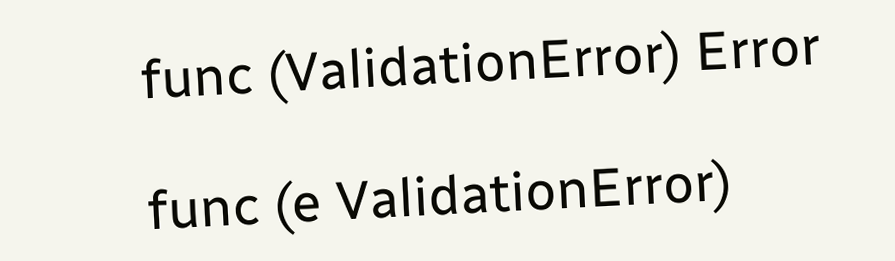func (ValidationError) Error

func (e ValidationError)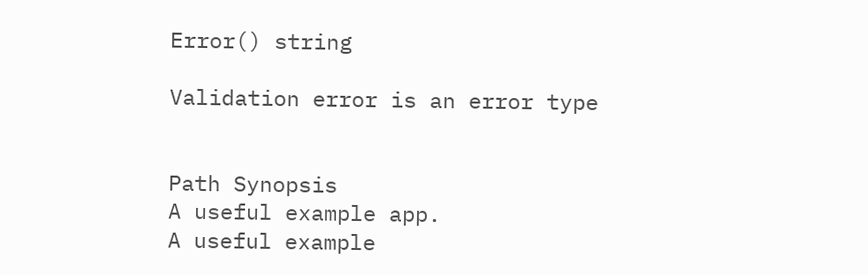Error() string

Validation error is an error type


Path Synopsis
A useful example app.
A useful example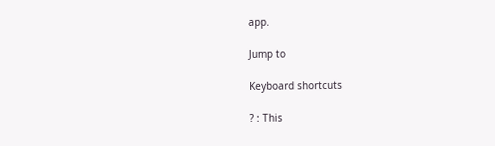app.

Jump to

Keyboard shortcuts

? : This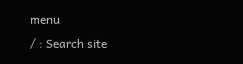menu
/ : Search site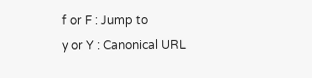f or F : Jump to
y or Y : Canonical URL